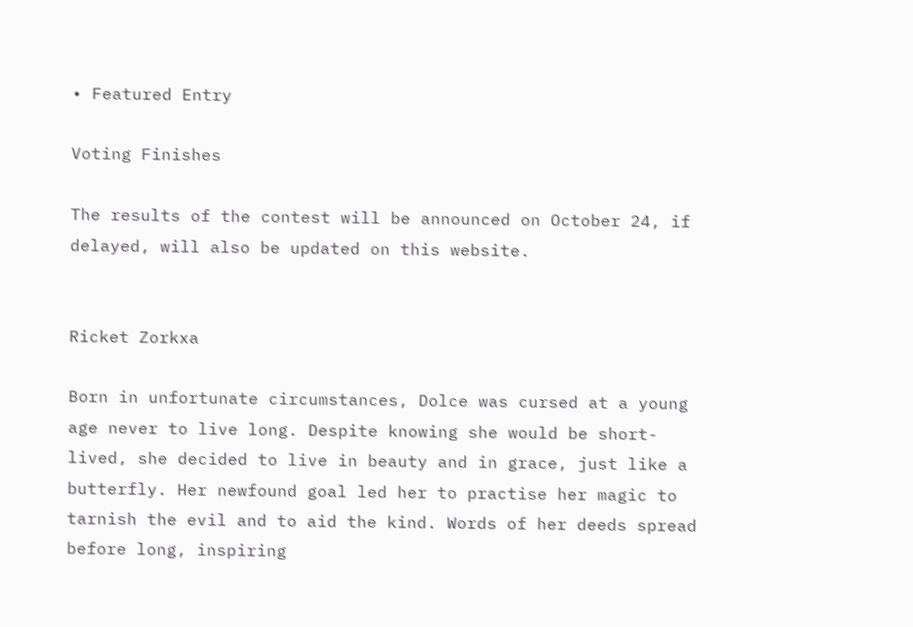• Featured Entry

Voting Finishes

The results of the contest will be announced on October 24, if delayed, will also be updated on this website.


Ricket Zorkxa

Born in unfortunate circumstances, Dolce was cursed at a young age never to live long. Despite knowing she would be short-lived, she decided to live in beauty and in grace, just like a butterfly. Her newfound goal led her to practise her magic to tarnish the evil and to aid the kind. Words of her deeds spread before long, inspiring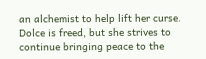an alchemist to help lift her curse. Dolce is freed, but she strives to continue bringing peace to the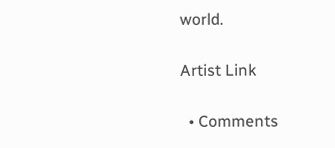world.

Artist Link

  • Comments